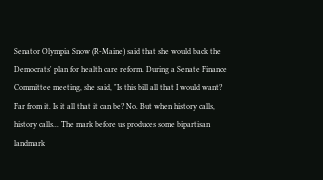Senator Olympia Snow (R-Maine) said that she would back the Democrats' plan for health care reform. During a Senate Finance Committee meeting, she said, "Is this bill all that I would want? Far from it. Is it all that it can be? No. But when history calls, history calls... The mark before us produces some bipartisan landmark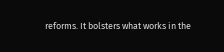reforms. It bolsters what works in the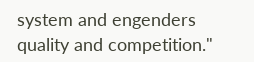system and engenders quality and competition."